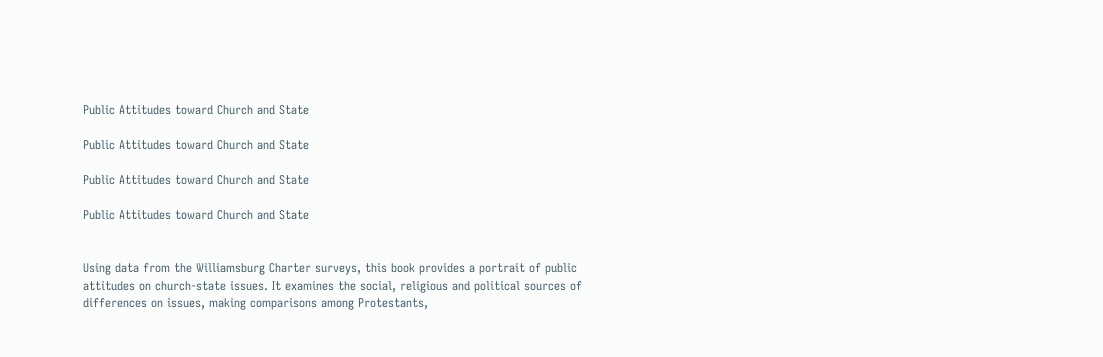Public Attitudes toward Church and State

Public Attitudes toward Church and State

Public Attitudes toward Church and State

Public Attitudes toward Church and State


Using data from the Williamsburg Charter surveys, this book provides a portrait of public attitudes on church-state issues. It examines the social, religious and political sources of differences on issues, making comparisons among Protestants,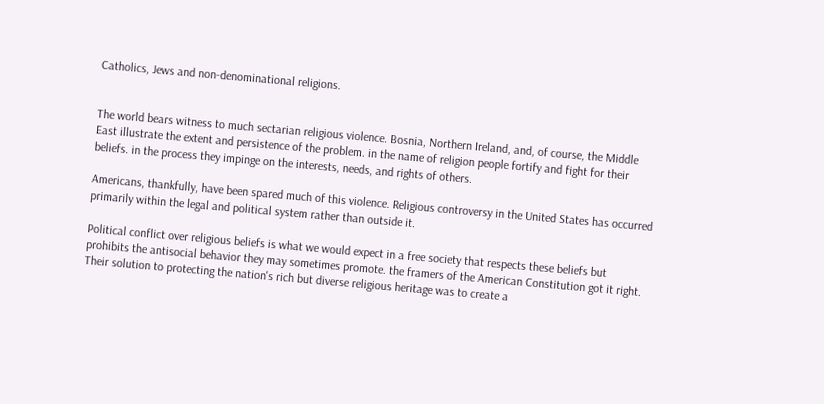Catholics, Jews and non-denominational religions.


The world bears witness to much sectarian religious violence. Bosnia, Northern Ireland, and, of course, the Middle East illustrate the extent and persistence of the problem. in the name of religion people fortify and fight for their beliefs. in the process they impinge on the interests, needs, and rights of others.

Americans, thankfully, have been spared much of this violence. Religious controversy in the United States has occurred primarily within the legal and political system rather than outside it.

Political conflict over religious beliefs is what we would expect in a free society that respects these beliefs but prohibits the antisocial behavior they may sometimes promote. the framers of the American Constitution got it right. Their solution to protecting the nation's rich but diverse religious heritage was to create a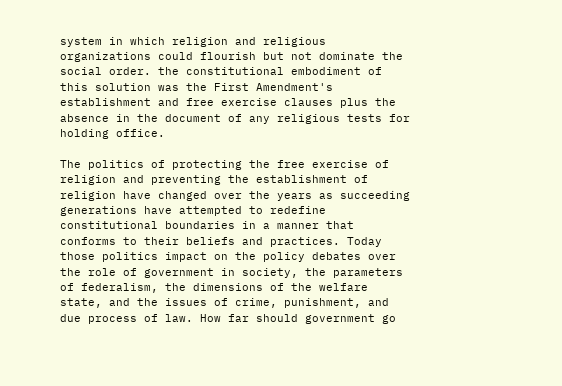system in which religion and religious organizations could flourish but not dominate the social order. the constitutional embodiment of this solution was the First Amendment's establishment and free exercise clauses plus the absence in the document of any religious tests for holding office.

The politics of protecting the free exercise of religion and preventing the establishment of religion have changed over the years as succeeding generations have attempted to redefine constitutional boundaries in a manner that conforms to their beliefs and practices. Today those politics impact on the policy debates over the role of government in society, the parameters of federalism, the dimensions of the welfare state, and the issues of crime, punishment, and due process of law. How far should government go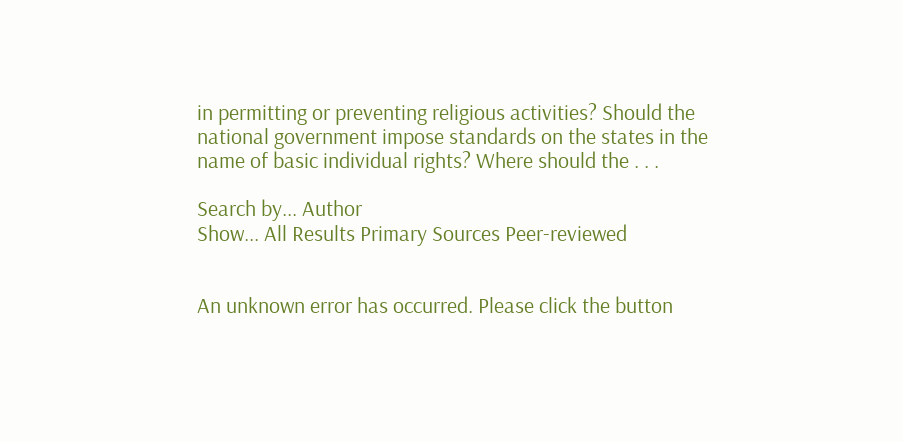in permitting or preventing religious activities? Should the national government impose standards on the states in the name of basic individual rights? Where should the . . .

Search by... Author
Show... All Results Primary Sources Peer-reviewed


An unknown error has occurred. Please click the button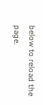below to reload the page.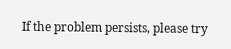If the problem persists, please try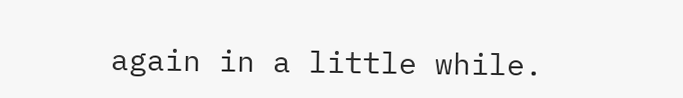again in a little while.